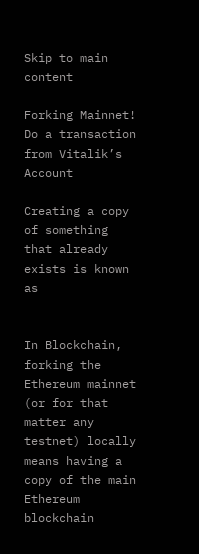Skip to main content

Forking Mainnet! Do a transaction from Vitalik’s Account

Creating a copy of something that already exists is known as


In Blockchain, forking the Ethereum mainnet (or for that matter any testnet) locally means having a copy of the main Ethereum blockchain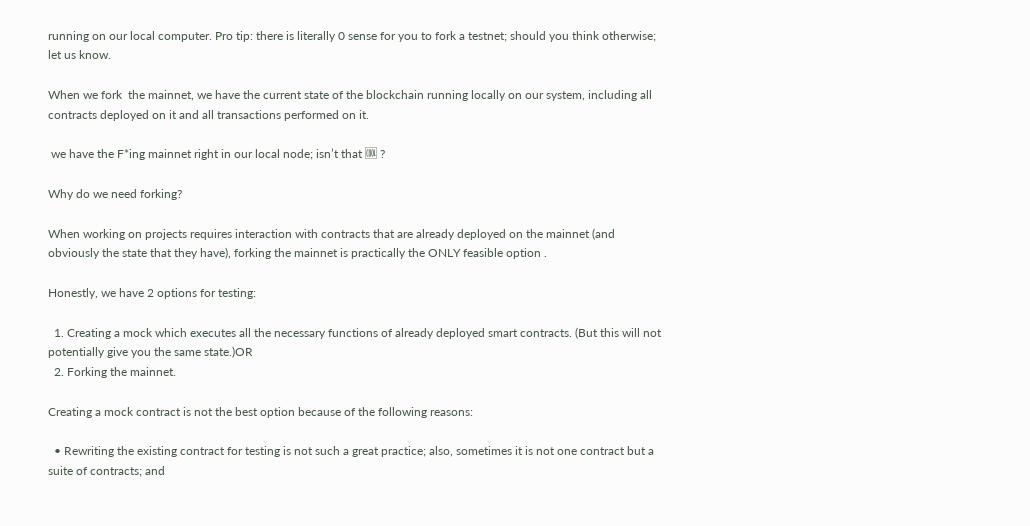running on our local computer. Pro tip: there is literally 0 sense for you to fork a testnet; should you think otherwise; let us know.

When we fork  the mainnet, we have the current state of the blockchain running locally on our system, including all contracts deployed on it and all transactions performed on it.

 we have the F*ing mainnet right in our local node; isn’t that 🆒 ?

Why do we need forking?

When working on projects requires interaction with contracts that are already deployed on the mainnet (and obviously the state that they have), forking the mainnet is practically the ONLY feasible option .

Honestly, we have 2 options for testing:

  1. Creating a mock which executes all the necessary functions of already deployed smart contracts. (But this will not potentially give you the same state.)OR
  2. Forking the mainnet.

Creating a mock contract is not the best option because of the following reasons:

  • Rewriting the existing contract for testing is not such a great practice; also, sometimes it is not one contract but a suite of contracts; and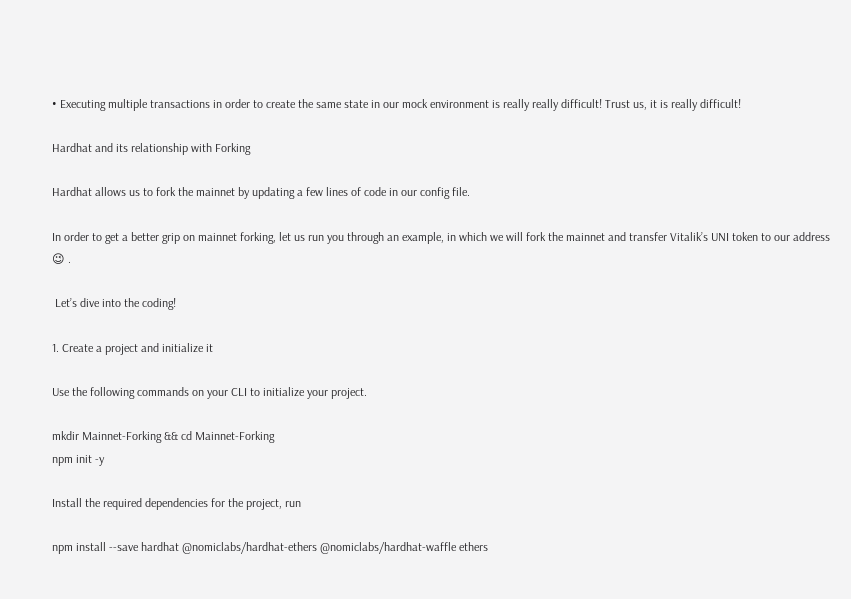• Executing multiple transactions in order to create the same state in our mock environment is really really difficult! Trust us, it is really difficult!

Hardhat and its relationship with Forking

Hardhat allows us to fork the mainnet by updating a few lines of code in our config file.

In order to get a better grip on mainnet forking, let us run you through an example, in which we will fork the mainnet and transfer Vitalik’s UNI token to our address 😉 .

 Let’s dive into the coding!

1. Create a project and initialize it

Use the following commands on your CLI to initialize your project.

mkdir Mainnet-Forking && cd Mainnet-Forking
npm init -y

Install the required dependencies for the project, run

npm install --save hardhat @nomiclabs/hardhat-ethers @nomiclabs/hardhat-waffle ethers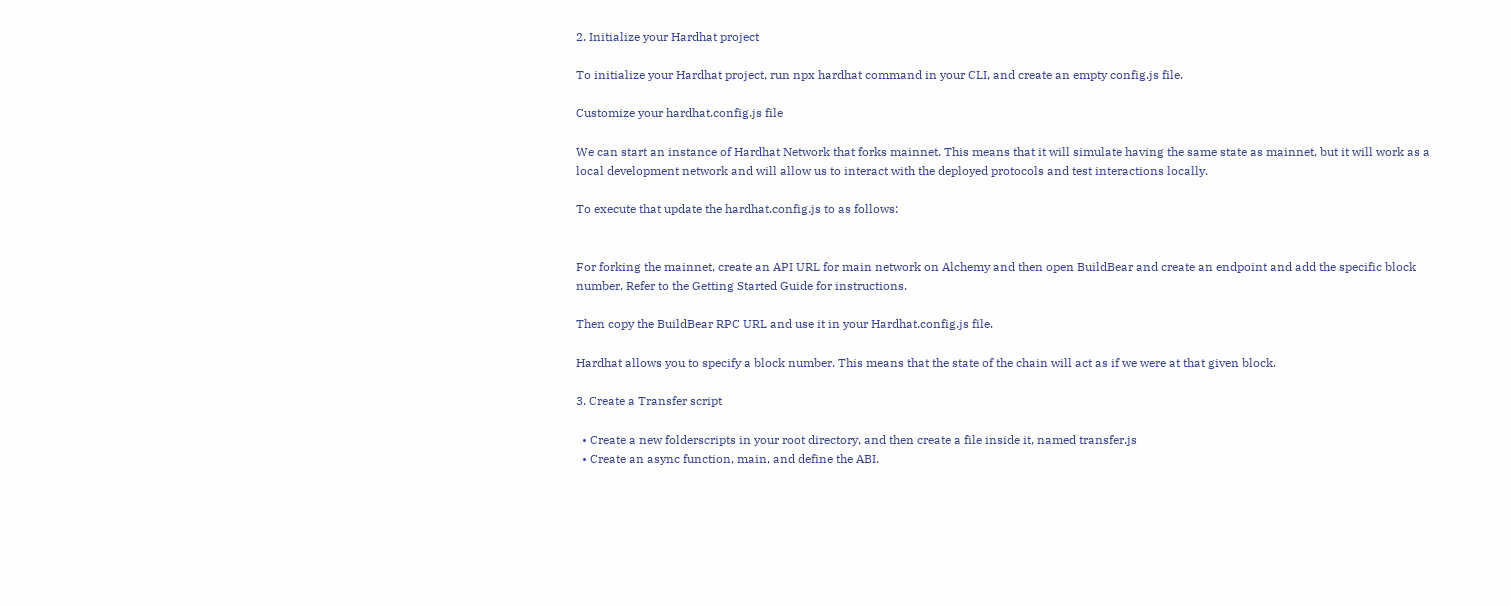2. Initialize your Hardhat project

To initialize your Hardhat project, run npx hardhat command in your CLI, and create an empty config.js file.

Customize your hardhat.config.js file

We can start an instance of Hardhat Network that forks mainnet. This means that it will simulate having the same state as mainnet, but it will work as a local development network and will allow us to interact with the deployed protocols and test interactions locally.

To execute that update the hardhat.config.js to as follows:


For forking the mainnet, create an API URL for main network on Alchemy and then open BuildBear and create an endpoint and add the specific block number. Refer to the Getting Started Guide for instructions.

Then copy the BuildBear RPC URL and use it in your Hardhat.config.js file.

Hardhat allows you to specify a block number. This means that the state of the chain will act as if we were at that given block.

3. Create a Transfer script

  • Create a new folderscripts in your root directory, and then create a file inside it, named transfer.js
  • Create an async function, main, and define the ABI.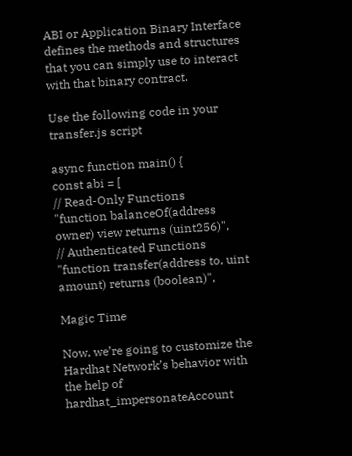ABI or Application Binary Interface defines the methods and structures that you can simply use to interact with that binary contract.

Use the following code in your transfer.js script

async function main() {
const abi = [
// Read-Only Functions
"function balanceOf(address owner) view returns (uint256)",
// Authenticated Functions
"function transfer(address to, uint amount) returns (boolean)",

Magic Time

Now, we’re going to customize the Hardhat Network’s behavior with the help of hardhat_impersonateAccount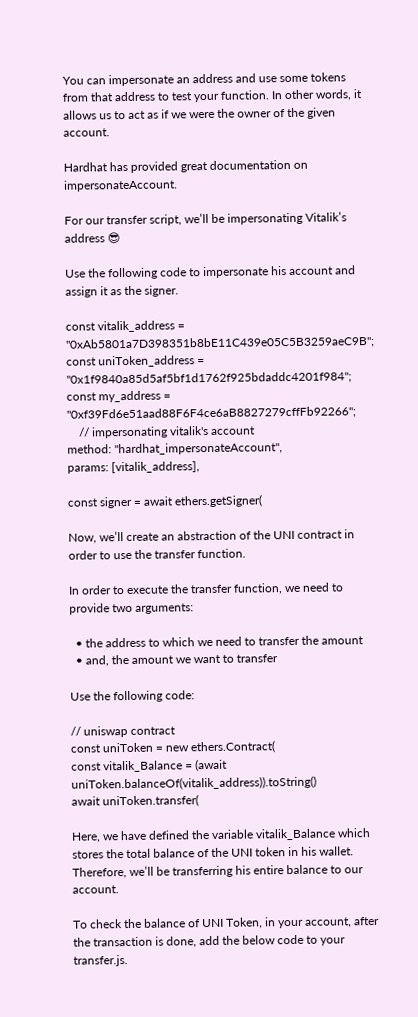You can impersonate an address and use some tokens from that address to test your function. In other words, it allows us to act as if we were the owner of the given account.

Hardhat has provided great documentation on impersonateAccount.

For our transfer script, we’ll be impersonating Vitalik’s address 😎

Use the following code to impersonate his account and assign it as the signer.

const vitalik_address = "0xAb5801a7D398351b8bE11C439e05C5B3259aeC9B";
const uniToken_address = "0x1f9840a85d5af5bf1d1762f925bdaddc4201f984";
const my_address = "0xf39Fd6e51aad88F6F4ce6aB8827279cffFb92266";
    // impersonating vitalik's account
method: "hardhat_impersonateAccount",
params: [vitalik_address],

const signer = await ethers.getSigner(

Now, we’ll create an abstraction of the UNI contract in order to use the transfer function.

In order to execute the transfer function, we need to provide two arguments:

  • the address to which we need to transfer the amount
  • and, the amount we want to transfer

Use the following code:

// uniswap contract
const uniToken = new ethers.Contract(
const vitalik_Balance = (await uniToken.balanceOf(vitalik_address)).toString()
await uniToken.transfer(

Here, we have defined the variable vitalik_Balance which stores the total balance of the UNI token in his wallet. Therefore, we’ll be transferring his entire balance to our account.

To check the balance of UNI Token, in your account, after the transaction is done, add the below code to your transfer.js.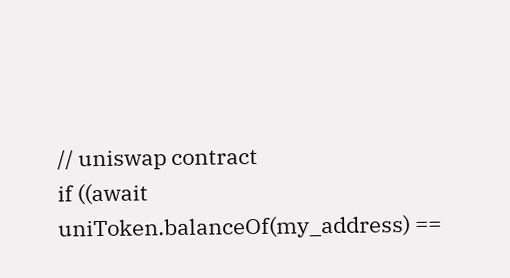// uniswap contract
if ((await uniToken.balanceOf(my_address) ==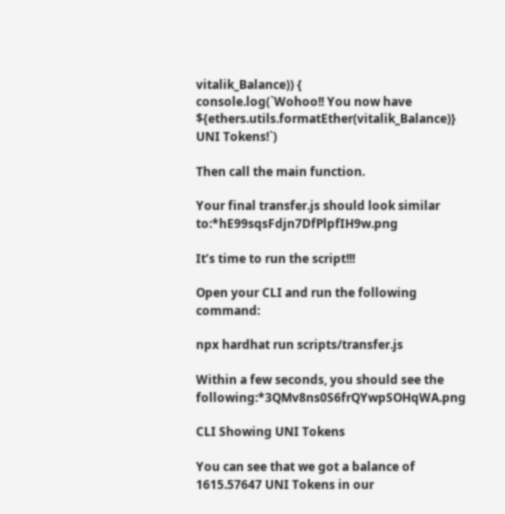vitalik_Balance)) {
console.log(`Wohoo!! You now have ${ethers.utils.formatEther(vitalik_Balance)} UNI Tokens!`)

Then call the main function.

Your final transfer.js should look similar to:*hE99sqsFdjn7DfPlpfIH9w.png

It’s time to run the script!!!

Open your CLI and run the following command:

npx hardhat run scripts/transfer.js

Within a few seconds, you should see the following:*3QMv8ns0S6frQYwpSOHqWA.png

CLI Showing UNI Tokens

You can see that we got a balance of 1615.57647 UNI Tokens in our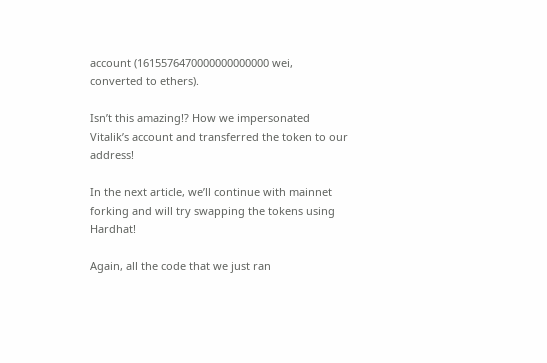account (1615576470000000000000 wei, converted to ethers).

Isn’t this amazing!? How we impersonated Vitalik’s account and transferred the token to our address!

In the next article, we’ll continue with mainnet forking and will try swapping the tokens using Hardhat!

Again, all the code that we just ran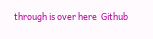through is over here  Github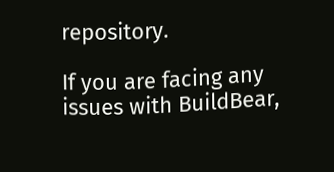repository.

If you are facing any issues with BuildBear,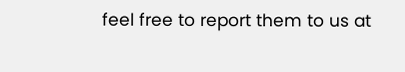feel free to report them to us at